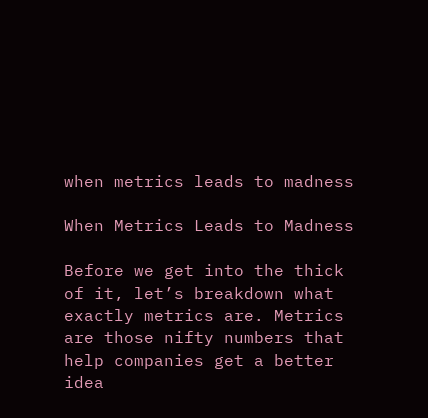when metrics leads to madness

When Metrics Leads to Madness

Before we get into the thick of it, let’s breakdown what exactly metrics are. Metrics are those nifty numbers that help companies get a better idea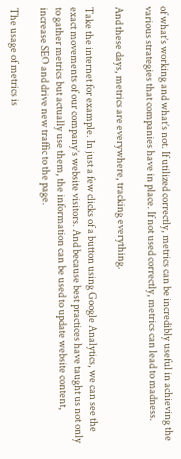of what’s working and what’s not. If utilized correctly, metrics can be incredibly useful in achieving the various strategies that companies have in place. If not used correctly, metrics can lead to madness.

And these days, metrics are everywhere, tracking everything.

Take the internet for example. In just a few clicks of a button using Google Analytics, we can see the exact movements of our company’s website visitors. And because best practices have taught us not only to gather metrics but actually use them, the information can be used to update website content, increase SEO and drive new traffic to the page.

The usage of metrics is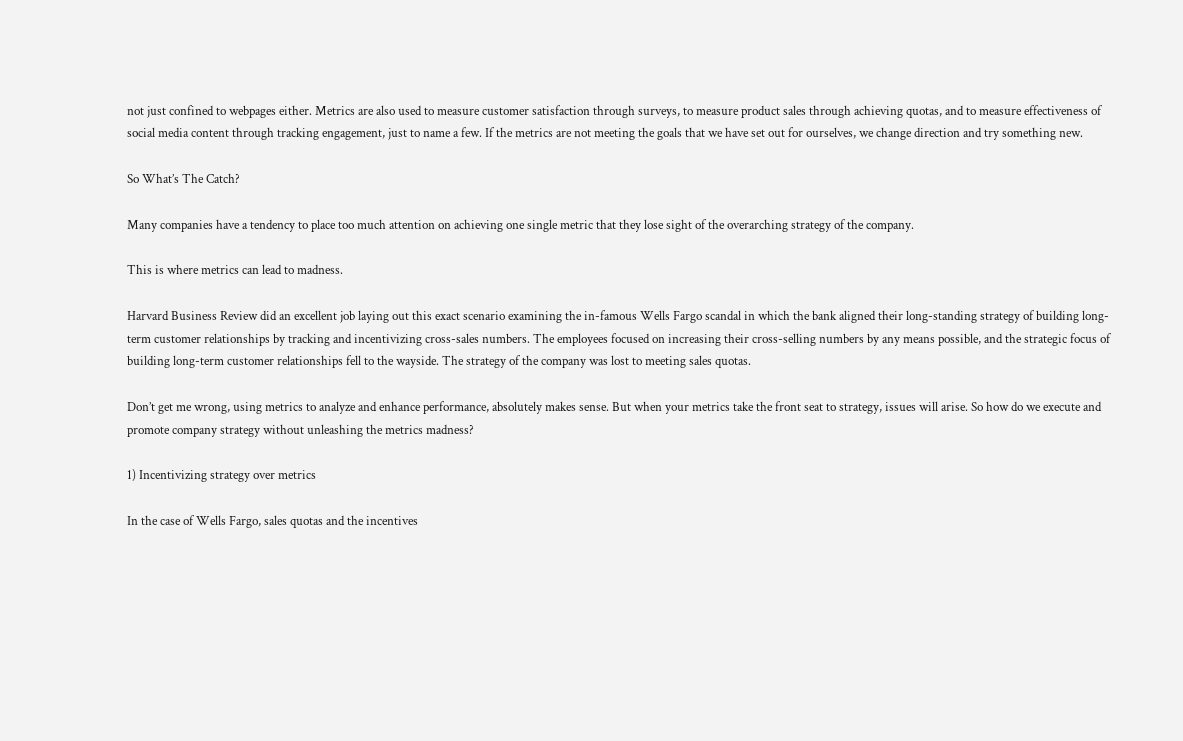not just confined to webpages either. Metrics are also used to measure customer satisfaction through surveys, to measure product sales through achieving quotas, and to measure effectiveness of social media content through tracking engagement, just to name a few. If the metrics are not meeting the goals that we have set out for ourselves, we change direction and try something new.

So What’s The Catch?

Many companies have a tendency to place too much attention on achieving one single metric that they lose sight of the overarching strategy of the company.

This is where metrics can lead to madness.

Harvard Business Review did an excellent job laying out this exact scenario examining the in-famous Wells Fargo scandal in which the bank aligned their long-standing strategy of building long-term customer relationships by tracking and incentivizing cross-sales numbers. The employees focused on increasing their cross-selling numbers by any means possible, and the strategic focus of building long-term customer relationships fell to the wayside. The strategy of the company was lost to meeting sales quotas.

Don’t get me wrong, using metrics to analyze and enhance performance, absolutely makes sense. But when your metrics take the front seat to strategy, issues will arise. So how do we execute and promote company strategy without unleashing the metrics madness?

1) Incentivizing strategy over metrics

In the case of Wells Fargo, sales quotas and the incentives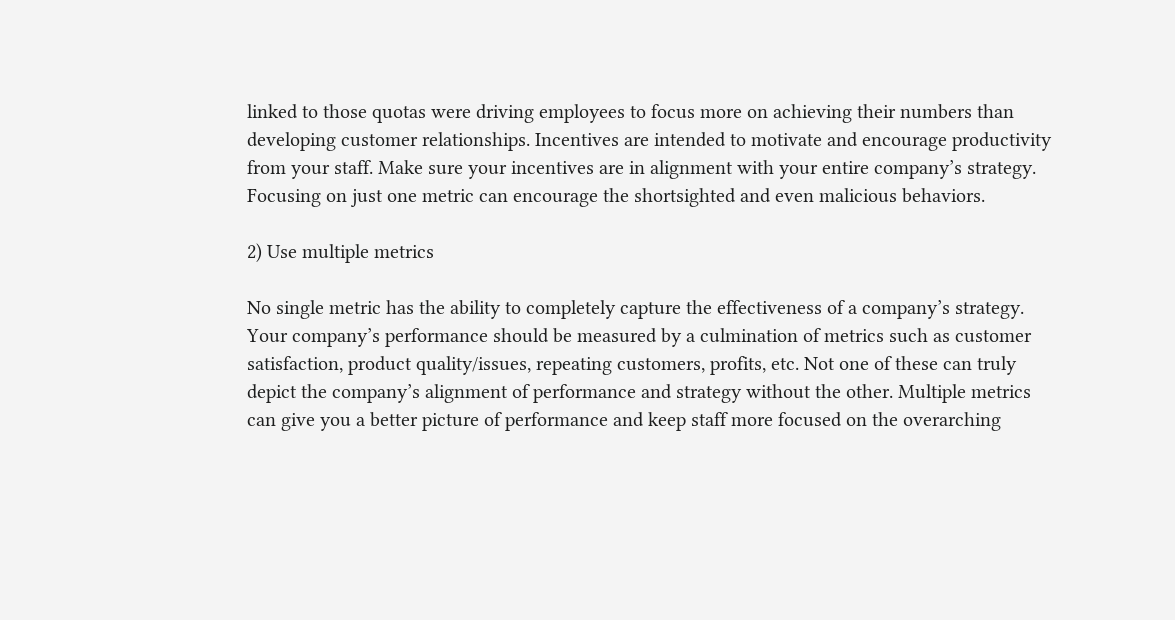linked to those quotas were driving employees to focus more on achieving their numbers than developing customer relationships. Incentives are intended to motivate and encourage productivity from your staff. Make sure your incentives are in alignment with your entire company’s strategy. Focusing on just one metric can encourage the shortsighted and even malicious behaviors.

2) Use multiple metrics

No single metric has the ability to completely capture the effectiveness of a company’s strategy. Your company’s performance should be measured by a culmination of metrics such as customer satisfaction, product quality/issues, repeating customers, profits, etc. Not one of these can truly depict the company’s alignment of performance and strategy without the other. Multiple metrics can give you a better picture of performance and keep staff more focused on the overarching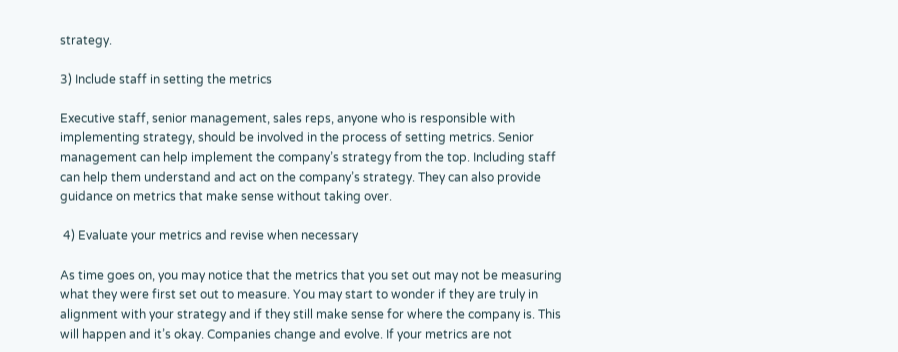strategy.

3) Include staff in setting the metrics

Executive staff, senior management, sales reps, anyone who is responsible with implementing strategy, should be involved in the process of setting metrics. Senior management can help implement the company’s strategy from the top. Including staff can help them understand and act on the company’s strategy. They can also provide guidance on metrics that make sense without taking over.

 4) Evaluate your metrics and revise when necessary

As time goes on, you may notice that the metrics that you set out may not be measuring what they were first set out to measure. You may start to wonder if they are truly in alignment with your strategy and if they still make sense for where the company is. This will happen and it’s okay. Companies change and evolve. If your metrics are not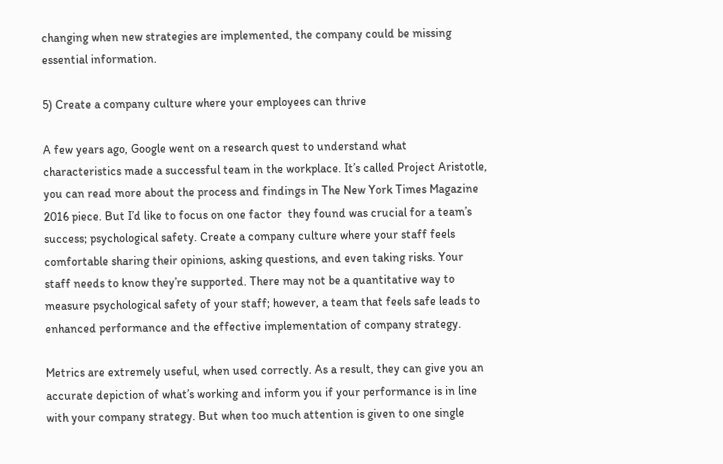changing when new strategies are implemented, the company could be missing essential information.

5) Create a company culture where your employees can thrive

A few years ago, Google went on a research quest to understand what characteristics made a successful team in the workplace. It’s called Project Aristotle, you can read more about the process and findings in The New York Times Magazine 2016 piece. But I’d like to focus on one factor  they found was crucial for a team’s success; psychological safety. Create a company culture where your staff feels comfortable sharing their opinions, asking questions, and even taking risks. Your staff needs to know they’re supported. There may not be a quantitative way to measure psychological safety of your staff; however, a team that feels safe leads to enhanced performance and the effective implementation of company strategy.

Metrics are extremely useful, when used correctly. As a result, they can give you an accurate depiction of what’s working and inform you if your performance is in line with your company strategy. But when too much attention is given to one single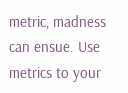metric, madness can ensue. Use metrics to your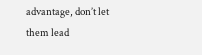advantage, don’t let them lead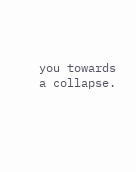you towards a collapse.